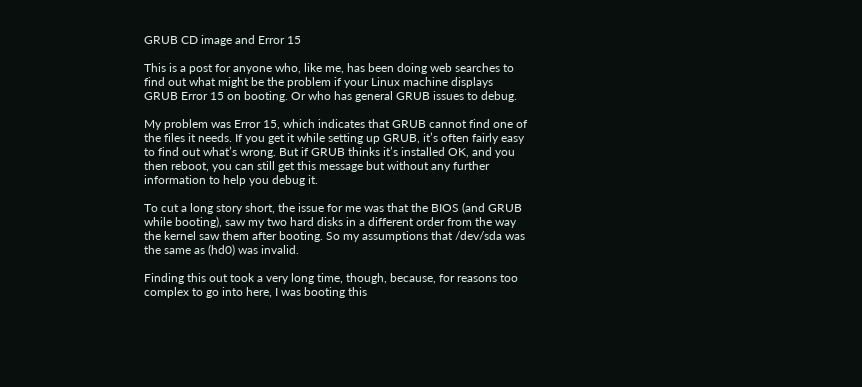GRUB CD image and Error 15

This is a post for anyone who, like me, has been doing web searches to find out what might be the problem if your Linux machine displays GRUB Error 15 on booting. Or who has general GRUB issues to debug.

My problem was Error 15, which indicates that GRUB cannot find one of the files it needs. If you get it while setting up GRUB, it’s often fairly easy to find out what’s wrong. But if GRUB thinks it’s installed OK, and you then reboot, you can still get this message but without any further information to help you debug it.

To cut a long story short, the issue for me was that the BIOS (and GRUB while booting), saw my two hard disks in a different order from the way the kernel saw them after booting. So my assumptions that /dev/sda was the same as (hd0) was invalid.

Finding this out took a very long time, though, because, for reasons too complex to go into here, I was booting this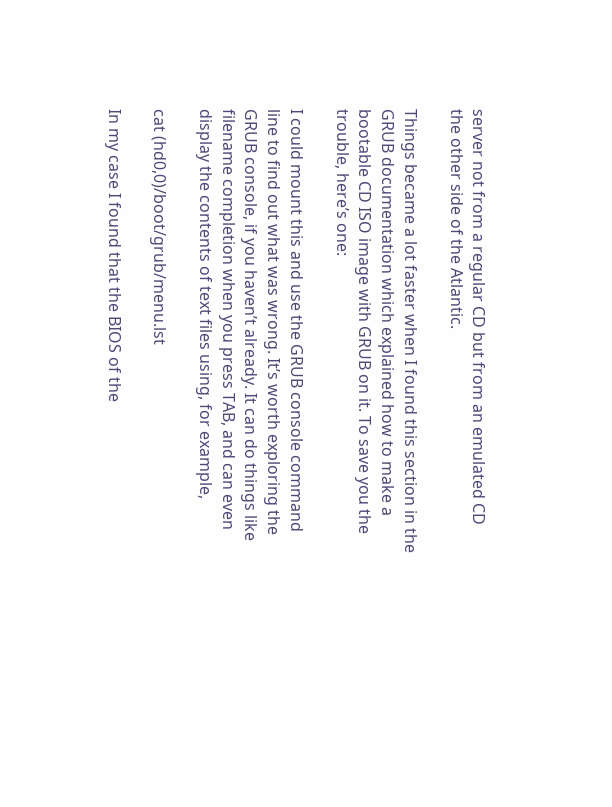server not from a regular CD but from an emulated CD the other side of the Atlantic.

Things became a lot faster when I found this section in the GRUB documentation which explained how to make a bootable CD ISO image with GRUB on it. To save you the trouble, here’s one:

I could mount this and use the GRUB console command line to find out what was wrong. It’s worth exploring the GRUB console, if you haven’t already. It can do things like filename completion when you press TAB, and can even display the contents of text files using, for example,

cat (hd0,0)/boot/grub/menu.lst

In my case I found that the BIOS of the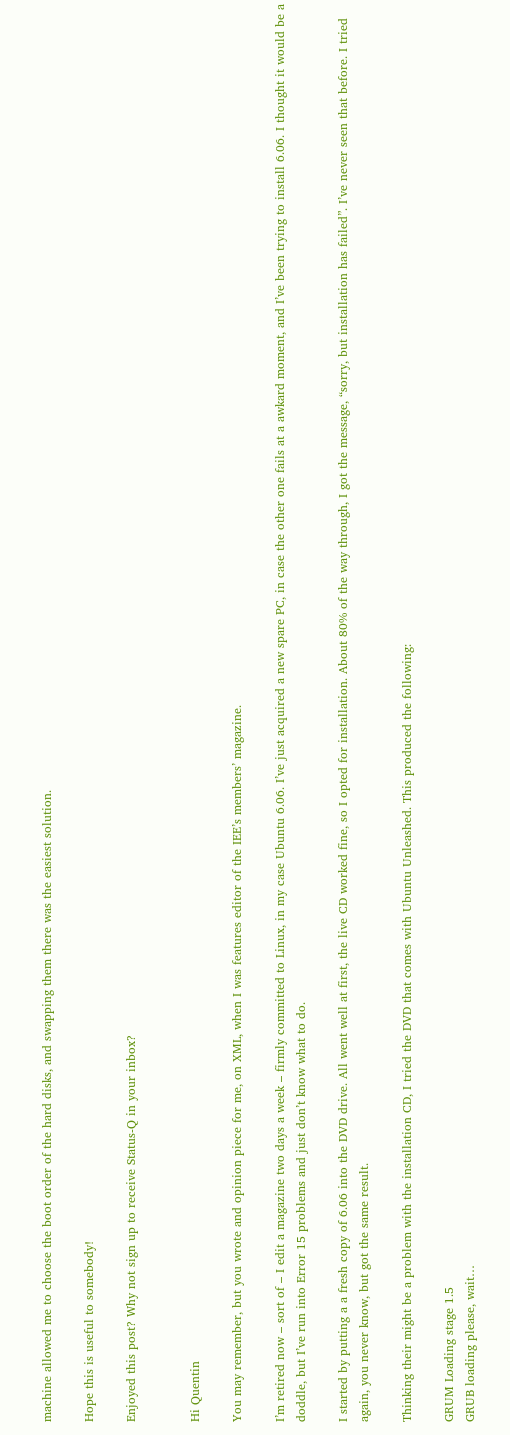machine allowed me to choose the boot order of the hard disks, and swapping them there was the easiest solution.

Hope this is useful to somebody!

Enjoyed this post? Why not sign up to receive Status-Q in your inbox?


Hi Quentin

You may remember, but you wrote and opinion piece for me, on XML, when I was features editor of the IEE’s members’ magazine.

I’m retired now – sort of – I edit a magazine two days a week – firmly committed to Linux, in my case Ubuntu 6.06. I’ve just acquired a new spare PC, in case the other one fails at a awkard moment, and I’ve been trying to install 6.06. I thought it would be a doddle, but I’ve run into Error 15 problems and just don’t know what to do.

I started by putting a a fresh copy of 6.06 into the DVD drive. All went well at first, the live CD worked fine, so I opted for installation. About 80% of the way through, I got the message, “sorry, but installation has failed”. I’ve never seen that before. I tried again, you never know, but got the same result.

Thinking their might be a problem with the installation CD, I tried the DVD that comes with Ubuntu Unleashed. This produced the following:

GRUM Loading stage 1.5
GRUB loading please, wait…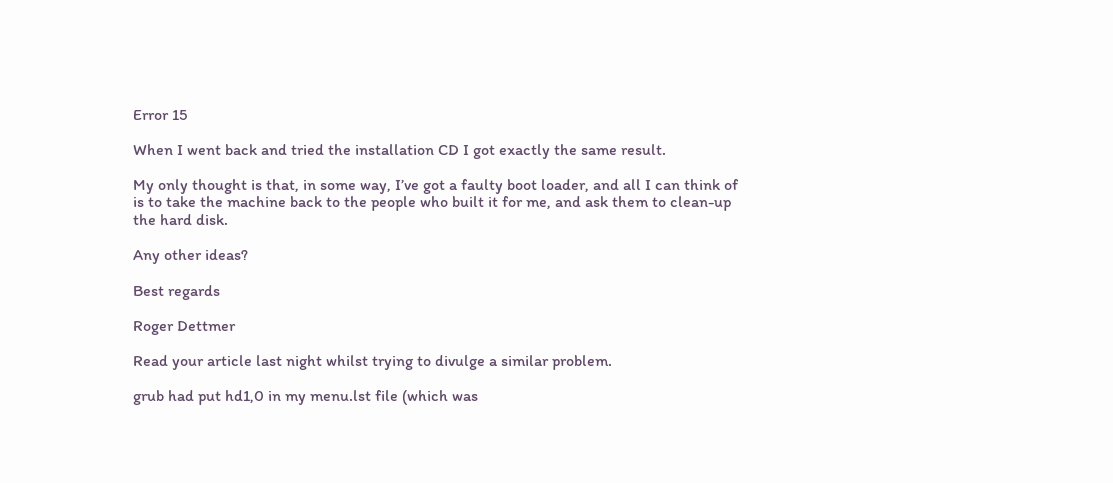Error 15

When I went back and tried the installation CD I got exactly the same result.

My only thought is that, in some way, I’ve got a faulty boot loader, and all I can think of is to take the machine back to the people who built it for me, and ask them to clean-up the hard disk.

Any other ideas?

Best regards

Roger Dettmer

Read your article last night whilst trying to divulge a similar problem.

grub had put hd1,0 in my menu.lst file (which was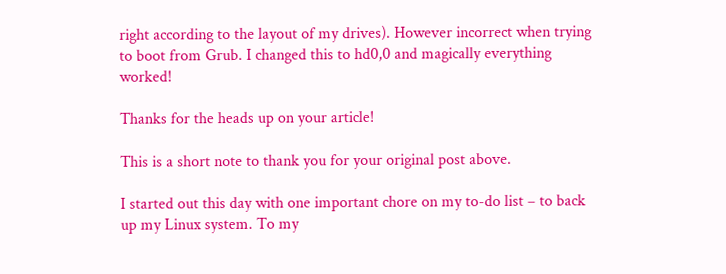right according to the layout of my drives). However incorrect when trying to boot from Grub. I changed this to hd0,0 and magically everything worked!

Thanks for the heads up on your article!

This is a short note to thank you for your original post above.

I started out this day with one important chore on my to-do list – to back up my Linux system. To my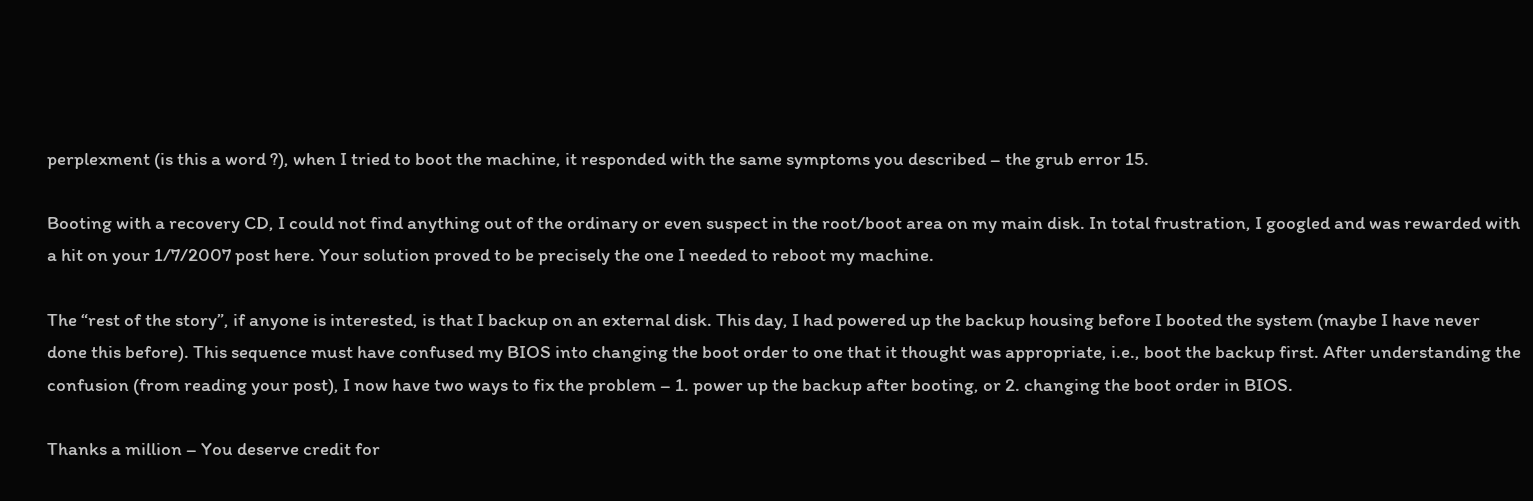perplexment (is this a word ?), when I tried to boot the machine, it responded with the same symptoms you described – the grub error 15.

Booting with a recovery CD, I could not find anything out of the ordinary or even suspect in the root/boot area on my main disk. In total frustration, I googled and was rewarded with a hit on your 1/7/2007 post here. Your solution proved to be precisely the one I needed to reboot my machine.

The “rest of the story”, if anyone is interested, is that I backup on an external disk. This day, I had powered up the backup housing before I booted the system (maybe I have never done this before). This sequence must have confused my BIOS into changing the boot order to one that it thought was appropriate, i.e., boot the backup first. After understanding the confusion (from reading your post), I now have two ways to fix the problem – 1. power up the backup after booting, or 2. changing the boot order in BIOS.

Thanks a million – You deserve credit for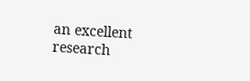an excellent research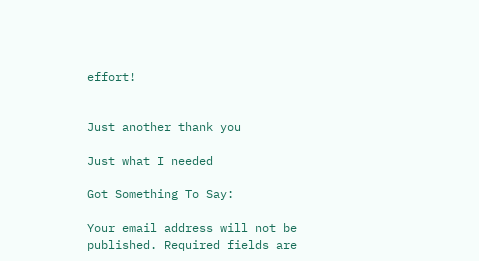effort!


Just another thank you

Just what I needed

Got Something To Say:

Your email address will not be published. Required fields are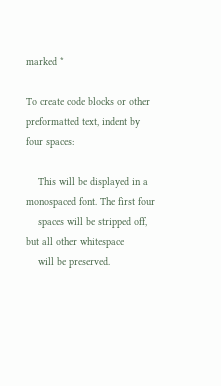marked *

To create code blocks or other preformatted text, indent by four spaces:

    This will be displayed in a monospaced font. The first four
    spaces will be stripped off, but all other whitespace
    will be preserved.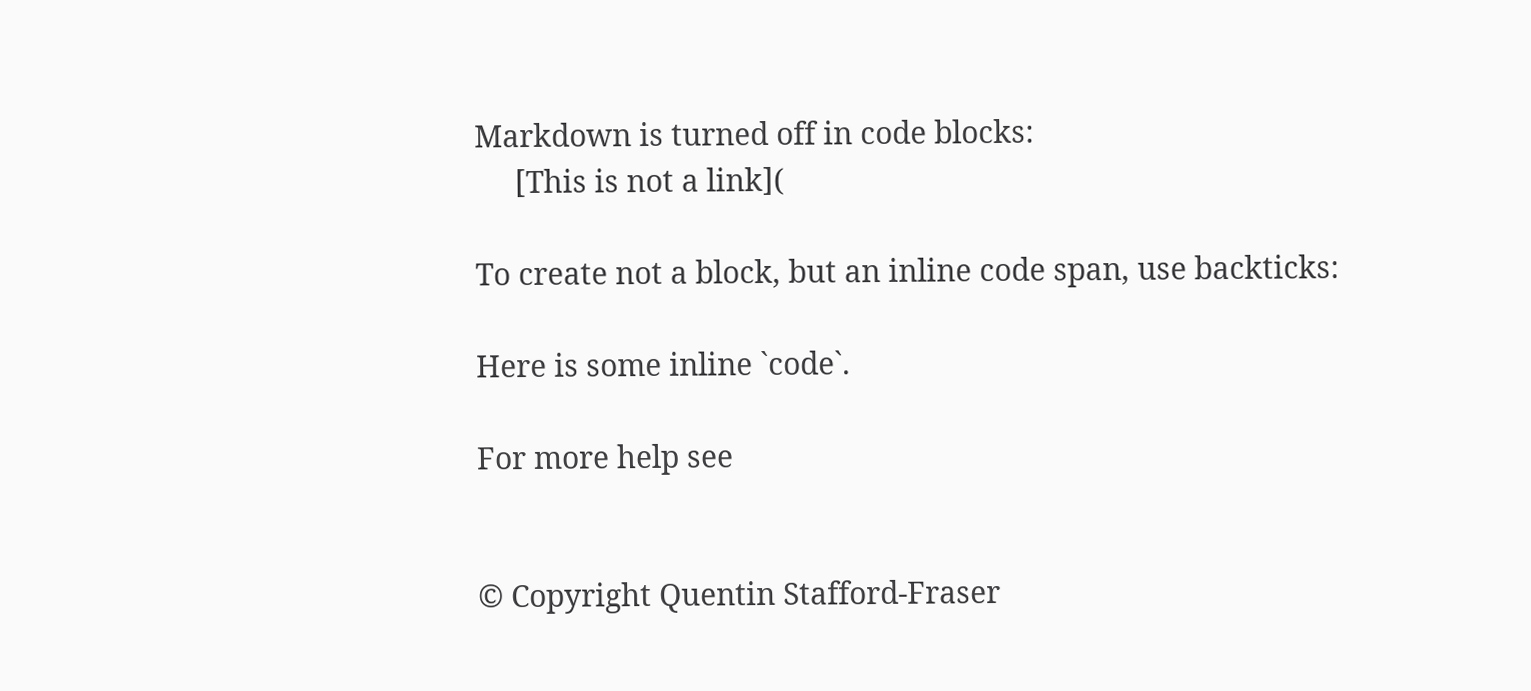Markdown is turned off in code blocks:
     [This is not a link](

To create not a block, but an inline code span, use backticks:

Here is some inline `code`.

For more help see


© Copyright Quentin Stafford-Fraser